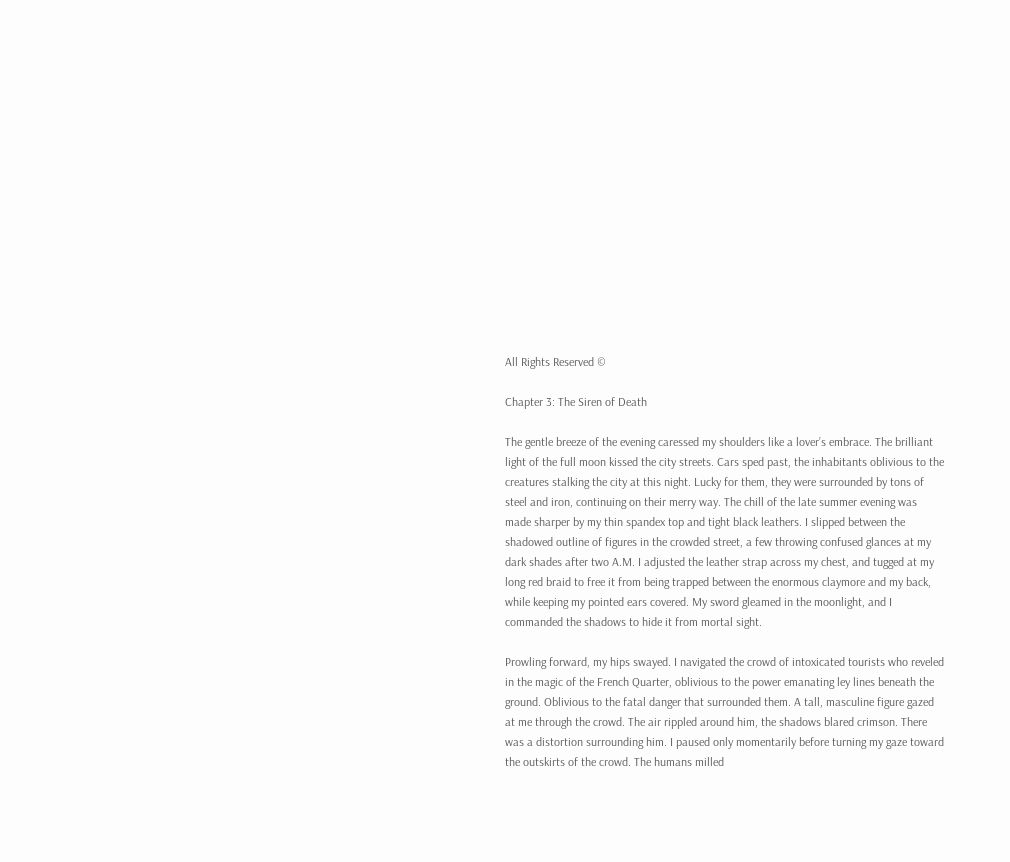All Rights Reserved ©

Chapter 3: The Siren of Death

The gentle breeze of the evening caressed my shoulders like a lover’s embrace. The brilliant light of the full moon kissed the city streets. Cars sped past, the inhabitants oblivious to the creatures stalking the city at this night. Lucky for them, they were surrounded by tons of steel and iron, continuing on their merry way. The chill of the late summer evening was made sharper by my thin spandex top and tight black leathers. I slipped between the shadowed outline of figures in the crowded street, a few throwing confused glances at my dark shades after two A.M. I adjusted the leather strap across my chest, and tugged at my long red braid to free it from being trapped between the enormous claymore and my back, while keeping my pointed ears covered. My sword gleamed in the moonlight, and I commanded the shadows to hide it from mortal sight.

Prowling forward, my hips swayed. I navigated the crowd of intoxicated tourists who reveled in the magic of the French Quarter, oblivious to the power emanating ley lines beneath the ground. Oblivious to the fatal danger that surrounded them. A tall, masculine figure gazed at me through the crowd. The air rippled around him, the shadows blared crimson. There was a distortion surrounding him. I paused only momentarily before turning my gaze toward the outskirts of the crowd. The humans milled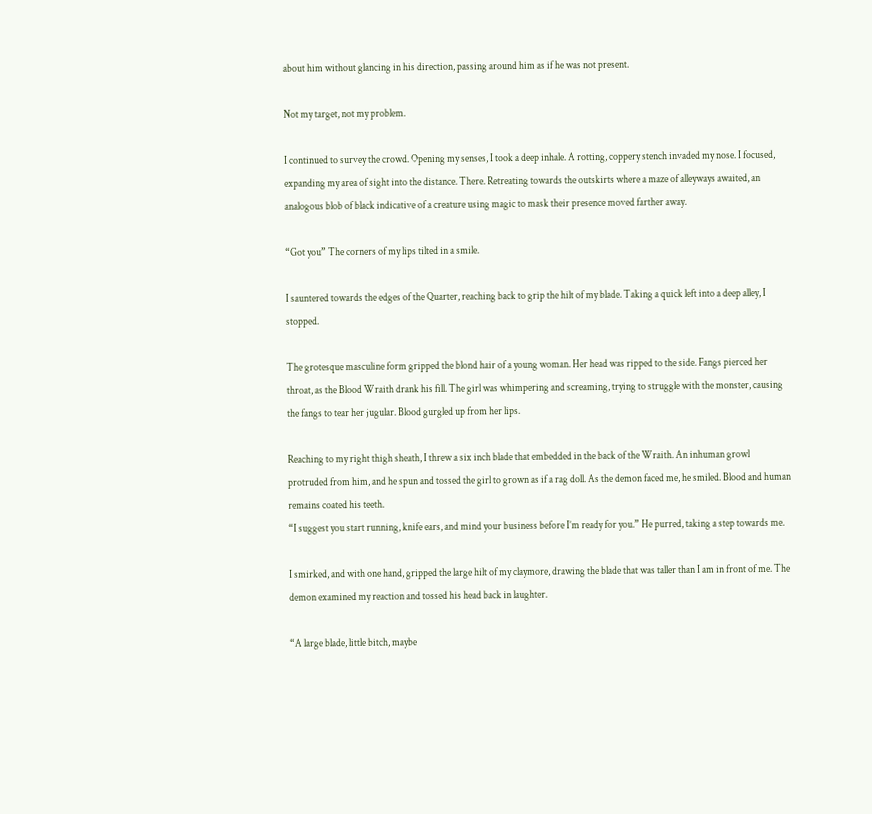about him without glancing in his direction, passing around him as if he was not present.

Not my target, not my problem.

I continued to survey the crowd. Opening my senses, I took a deep inhale. A rotting, coppery stench invaded my nose. I focused, expanding my area of sight into the distance. There. Retreating towards the outskirts where a maze of alleyways awaited, an analogous blob of black indicative of a creature using magic to mask their presence moved farther away.

“Got you” The corners of my lips tilted in a smile.

I sauntered towards the edges of the Quarter, reaching back to grip the hilt of my blade. Taking a quick left into a deep alley, I stopped.

The grotesque masculine form gripped the blond hair of a young woman. Her head was ripped to the side. Fangs pierced her throat, as the Blood Wraith drank his fill. The girl was whimpering and screaming, trying to struggle with the monster, causing the fangs to tear her jugular. Blood gurgled up from her lips.

Reaching to my right thigh sheath, I threw a six inch blade that embedded in the back of the Wraith. An inhuman growl protruded from him, and he spun and tossed the girl to grown as if a rag doll. As the demon faced me, he smiled. Blood and human remains coated his teeth.
“I suggest you start running, knife ears, and mind your business before I’m ready for you.” He purred, taking a step towards me.

I smirked, and with one hand, gripped the large hilt of my claymore, drawing the blade that was taller than I am in front of me. The demon examined my reaction and tossed his head back in laughter.

“A large blade, little bitch, maybe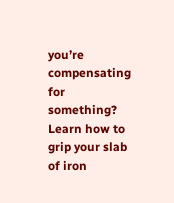you’re compensating for something? Learn how to grip your slab of iron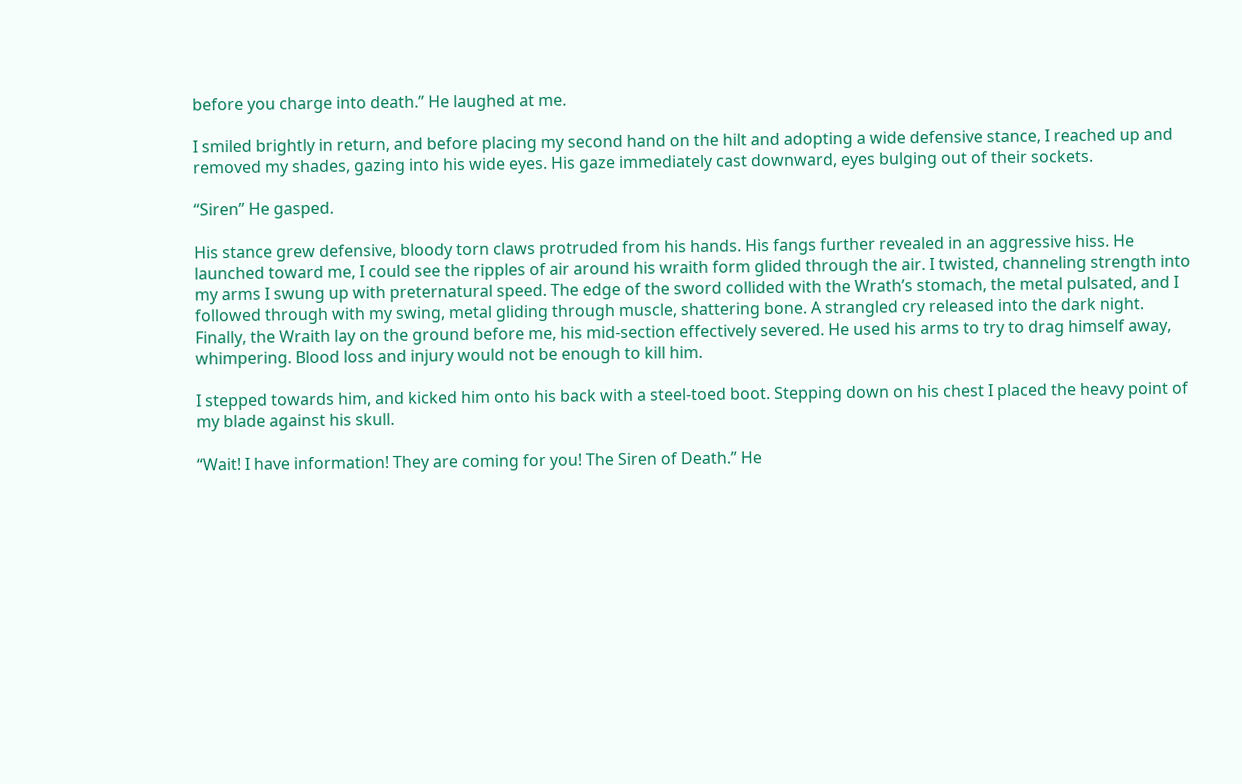before you charge into death.” He laughed at me.

I smiled brightly in return, and before placing my second hand on the hilt and adopting a wide defensive stance, I reached up and removed my shades, gazing into his wide eyes. His gaze immediately cast downward, eyes bulging out of their sockets.

“Siren” He gasped.

His stance grew defensive, bloody torn claws protruded from his hands. His fangs further revealed in an aggressive hiss. He launched toward me, I could see the ripples of air around his wraith form glided through the air. I twisted, channeling strength into my arms I swung up with preternatural speed. The edge of the sword collided with the Wrath’s stomach, the metal pulsated, and I followed through with my swing, metal gliding through muscle, shattering bone. A strangled cry released into the dark night. Finally, the Wraith lay on the ground before me, his mid-section effectively severed. He used his arms to try to drag himself away, whimpering. Blood loss and injury would not be enough to kill him.

I stepped towards him, and kicked him onto his back with a steel-toed boot. Stepping down on his chest I placed the heavy point of my blade against his skull.

“Wait! I have information! They are coming for you! The Siren of Death.” He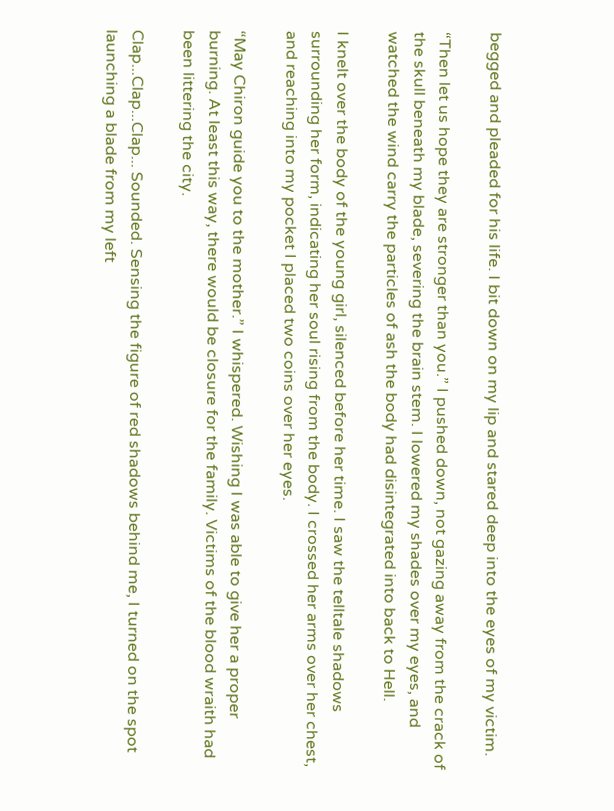begged and pleaded for his life. I bit down on my lip and stared deep into the eyes of my victim.

“Then let us hope they are stronger than you.” I pushed down, not gazing away from the crack of the skull beneath my blade, severing the brain stem. I lowered my shades over my eyes, and watched the wind carry the particles of ash the body had disintegrated into back to Hell.

I knelt over the body of the young girl, silenced before her time. I saw the telltale shadows surrounding her form, indicating her soul rising from the body. I crossed her arms over her chest, and reaching into my pocket I placed two coins over her eyes.

“May Chiron guide you to the mother.” I whispered. Wishing I was able to give her a proper burning. At least this way, there would be closure for the family. Victims of the blood wraith had been littering the city.

Clap...Clap...Clap... Sounded. Sensing the figure of red shadows behind me, I turned on the spot launching a blade from my left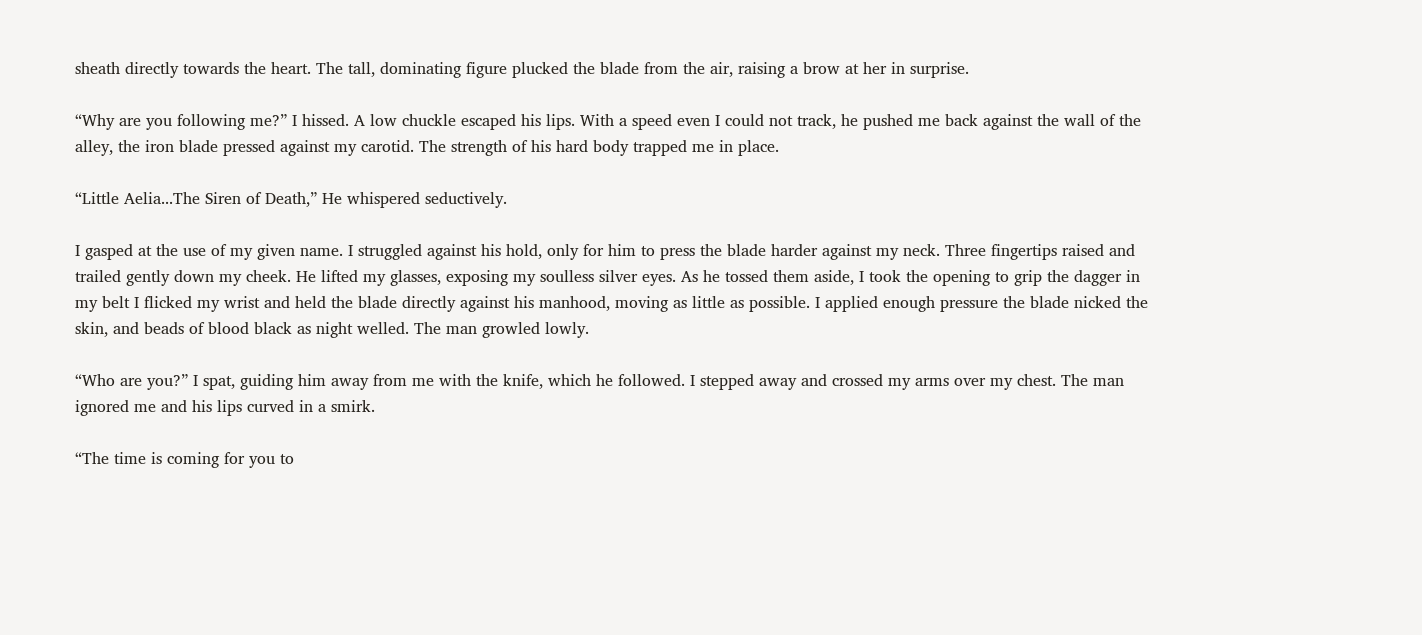sheath directly towards the heart. The tall, dominating figure plucked the blade from the air, raising a brow at her in surprise.

“Why are you following me?” I hissed. A low chuckle escaped his lips. With a speed even I could not track, he pushed me back against the wall of the alley, the iron blade pressed against my carotid. The strength of his hard body trapped me in place.

“Little Aelia...The Siren of Death,” He whispered seductively.

I gasped at the use of my given name. I struggled against his hold, only for him to press the blade harder against my neck. Three fingertips raised and trailed gently down my cheek. He lifted my glasses, exposing my soulless silver eyes. As he tossed them aside, I took the opening to grip the dagger in my belt I flicked my wrist and held the blade directly against his manhood, moving as little as possible. I applied enough pressure the blade nicked the skin, and beads of blood black as night welled. The man growled lowly.

“Who are you?” I spat, guiding him away from me with the knife, which he followed. I stepped away and crossed my arms over my chest. The man ignored me and his lips curved in a smirk.

“The time is coming for you to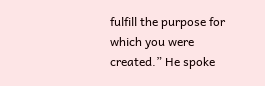fulfill the purpose for which you were created.” He spoke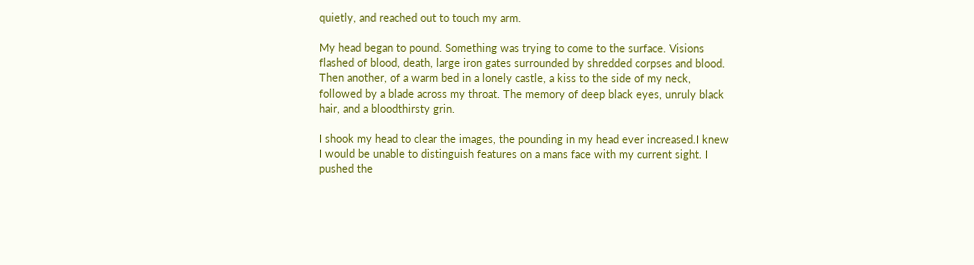quietly, and reached out to touch my arm.

My head began to pound. Something was trying to come to the surface. Visions flashed of blood, death, large iron gates surrounded by shredded corpses and blood. Then another, of a warm bed in a lonely castle, a kiss to the side of my neck, followed by a blade across my throat. The memory of deep black eyes, unruly black hair, and a bloodthirsty grin.

I shook my head to clear the images, the pounding in my head ever increased.I knew I would be unable to distinguish features on a mans face with my current sight. I pushed the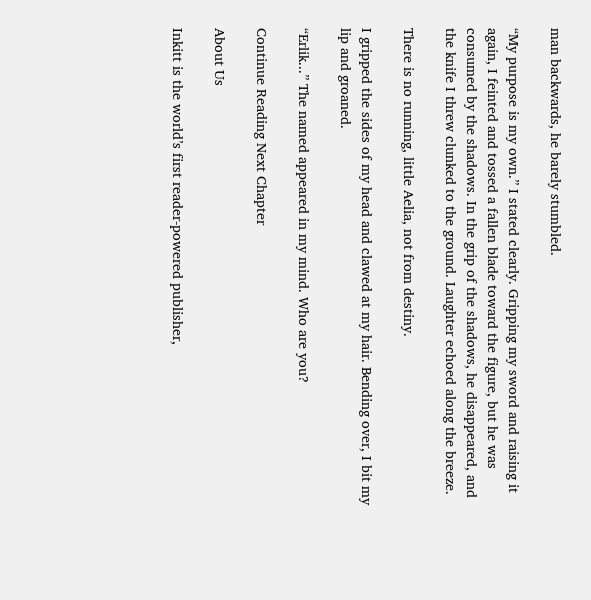man backwards, he barely stumbled.

“My purpose is my own.” I stated clearly. Gripping my sword and raising it again, I feinted and tossed a fallen blade toward the figure, but he was consumed by the shadows. In the grip of the shadows, he disappeared, and the knife I threw clunked to the ground. Laughter echoed along the breeze.

There is no running, little Aelia, not from destiny.

I gripped the sides of my head and clawed at my hair. Bending over, I bit my lip and groaned.

“Erlik...” The named appeared in my mind. Who are you?

Continue Reading Next Chapter

About Us

Inkitt is the world’s first reader-powered publisher,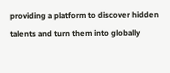providing a platform to discover hidden talents and turn them into globally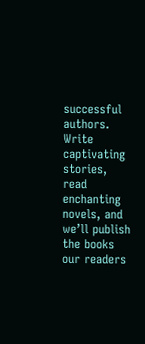successful authors. Write captivating stories, read enchanting novels, and we’ll publish the books our readers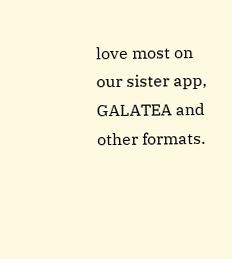love most on our sister app, GALATEA and other formats.